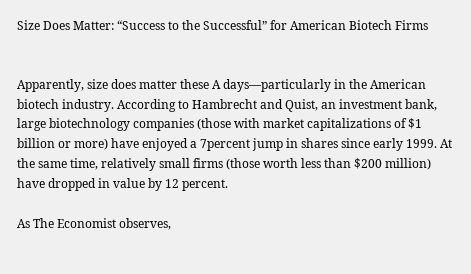Size Does Matter: “Success to the Successful” for American Biotech Firms


Apparently, size does matter these A days—particularly in the American biotech industry. According to Hambrecht and Quist, an investment bank, large biotechnology companies (those with market capitalizations of $1 billion or more) have enjoyed a 7percent jump in shares since early 1999. At the same time, relatively small firms (those worth less than $200 million) have dropped in value by 12 percent.

As The Economist observes,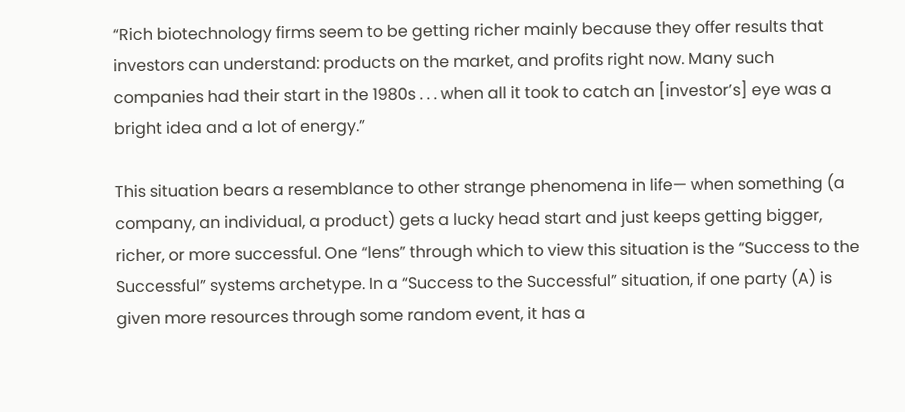“Rich biotechnology firms seem to be getting richer mainly because they offer results that investors can understand: products on the market, and profits right now. Many such companies had their start in the 1980s . . . when all it took to catch an [investor’s] eye was a bright idea and a lot of energy.”

This situation bears a resemblance to other strange phenomena in life— when something (a company, an individual, a product) gets a lucky head start and just keeps getting bigger, richer, or more successful. One “lens” through which to view this situation is the “Success to the Successful” systems archetype. In a “Success to the Successful” situation, if one party (A) is given more resources through some random event, it has a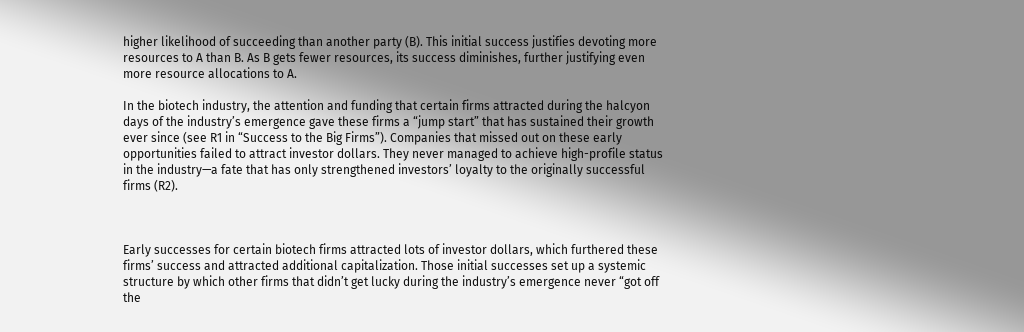higher likelihood of succeeding than another party (B). This initial success justifies devoting more resources to A than B. As B gets fewer resources, its success diminishes, further justifying even more resource allocations to A.

In the biotech industry, the attention and funding that certain firms attracted during the halcyon days of the industry’s emergence gave these firms a “jump start” that has sustained their growth ever since (see R1 in “Success to the Big Firms”). Companies that missed out on these early opportunities failed to attract investor dollars. They never managed to achieve high-profile status in the industry—a fate that has only strengthened investors’ loyalty to the originally successful firms (R2).



Early successes for certain biotech firms attracted lots of investor dollars, which furthered these firms’ success and attracted additional capitalization. Those initial successes set up a systemic structure by which other firms that didn’t get lucky during the industry’s emergence never “got off the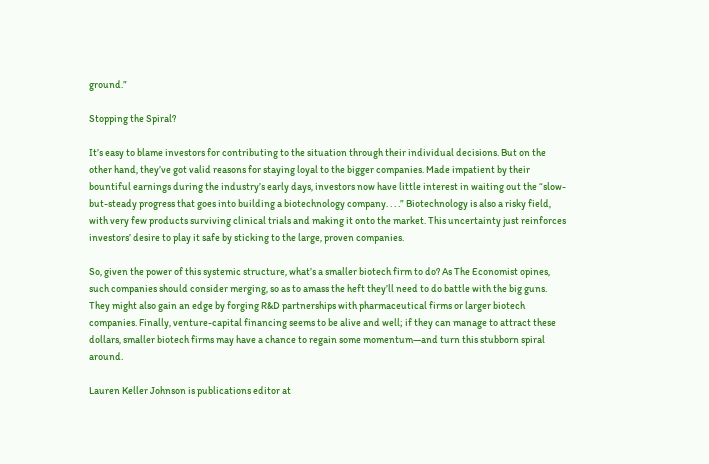ground.”

Stopping the Spiral?

It’s easy to blame investors for contributing to the situation through their individual decisions. But on the other hand, they’ve got valid reasons for staying loyal to the bigger companies. Made impatient by their bountiful earnings during the industry’s early days, investors now have little interest in waiting out the “slow-but-steady progress that goes into building a biotechnology company. . . .” Biotechnology is also a risky field, with very few products surviving clinical trials and making it onto the market. This uncertainty just reinforces investors’ desire to play it safe by sticking to the large, proven companies.

So, given the power of this systemic structure, what’s a smaller biotech firm to do? As The Economist opines, such companies should consider merging, so as to amass the heft they’ll need to do battle with the big guns. They might also gain an edge by forging R&D partnerships with pharmaceutical firms or larger biotech companies. Finally, venture-capital financing seems to be alive and well; if they can manage to attract these dollars, smaller biotech firms may have a chance to regain some momentum—and turn this stubborn spiral around.

Lauren Keller Johnson is publications editor at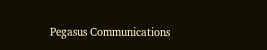Pegasus Communications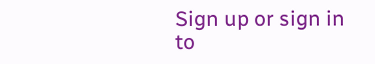Sign up or sign in to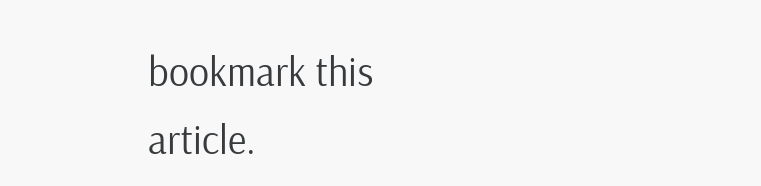bookmark this article.